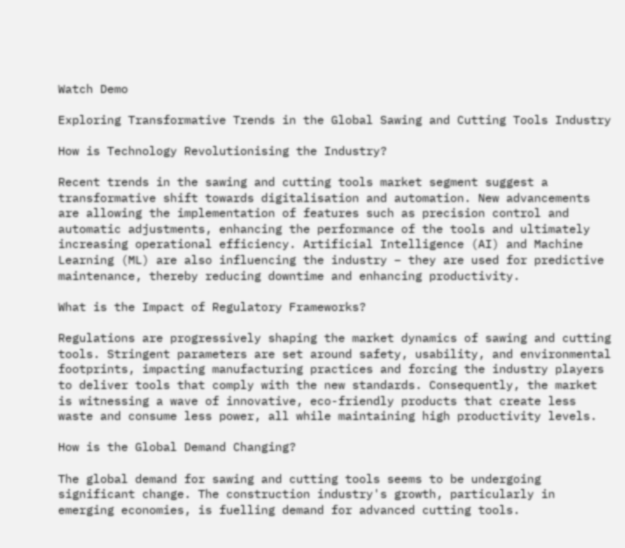Watch Demo

Exploring Transformative Trends in the Global Sawing and Cutting Tools Industry

How is Technology Revolutionising the Industry?

Recent trends in the sawing and cutting tools market segment suggest a transformative shift towards digitalisation and automation. New advancements are allowing the implementation of features such as precision control and automatic adjustments, enhancing the performance of the tools and ultimately increasing operational efficiency. Artificial Intelligence (AI) and Machine Learning (ML) are also influencing the industry – they are used for predictive maintenance, thereby reducing downtime and enhancing productivity.

What is the Impact of Regulatory Frameworks?

Regulations are progressively shaping the market dynamics of sawing and cutting tools. Stringent parameters are set around safety, usability, and environmental footprints, impacting manufacturing practices and forcing the industry players to deliver tools that comply with the new standards. Consequently, the market is witnessing a wave of innovative, eco-friendly products that create less waste and consume less power, all while maintaining high productivity levels.

How is the Global Demand Changing?

The global demand for sawing and cutting tools seems to be undergoing significant change. The construction industry's growth, particularly in emerging economies, is fuelling demand for advanced cutting tools.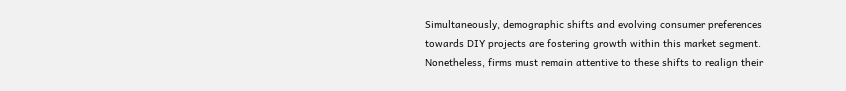Simultaneously, demographic shifts and evolving consumer preferences towards DIY projects are fostering growth within this market segment. Nonetheless, firms must remain attentive to these shifts to realign their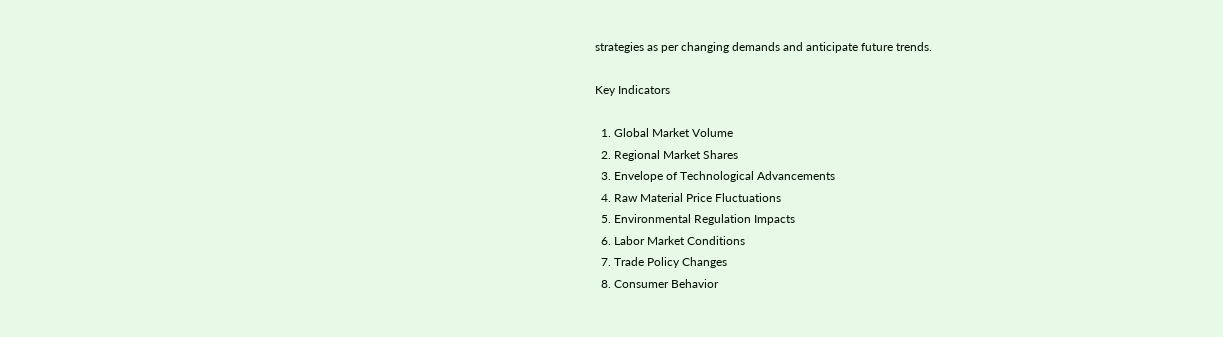strategies as per changing demands and anticipate future trends.

Key Indicators

  1. Global Market Volume
  2. Regional Market Shares
  3. Envelope of Technological Advancements
  4. Raw Material Price Fluctuations
  5. Environmental Regulation Impacts
  6. Labor Market Conditions
  7. Trade Policy Changes
  8. Consumer Behavior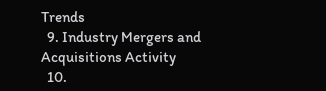Trends
  9. Industry Mergers and Acquisitions Activity
  10.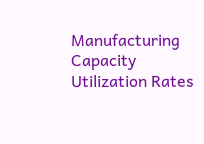Manufacturing Capacity Utilization Rates